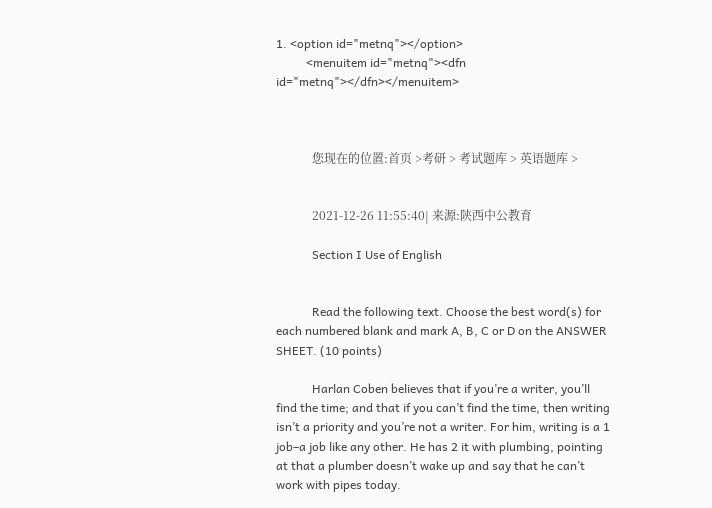1. <option id="metnq"></option>
          <menuitem id="metnq"><dfn id="metnq"></dfn></menuitem>



            您现在的位置:首页 >考研 > 考试题库 > 英语题库 >


            2021-12-26 11:55:40| 来源:陕西中公教育

            Section I Use of English


            Read the following text. Choose the best word(s) for each numbered blank and mark A, B, C or D on the ANSWER SHEET. (10 points)

            Harlan Coben believes that if you’re a writer, you’ll find the time; and that if you can’t find the time, then writing isn’t a priority and you’re not a writer. For him, writing is a 1 job–a job like any other. He has 2 it with plumbing, pointing at that a plumber doesn’t wake up and say that he can’t work with pipes today.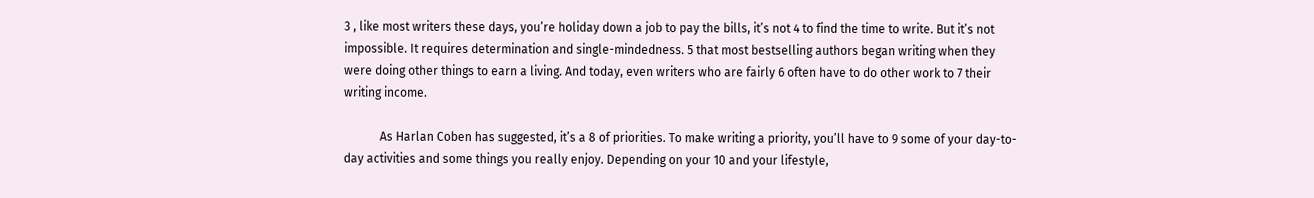3 , like most writers these days, you’re holiday down a job to pay the bills, it’s not 4 to find the time to write. But it’s not impossible. It requires determination and single-mindedness. 5 that most bestselling authors began writing when they were doing other things to earn a living. And today, even writers who are fairly 6 often have to do other work to 7 their writing income.

            As Harlan Coben has suggested, it’s a 8 of priorities. To make writing a priority, you’ll have to 9 some of your day-to-day activities and some things you really enjoy. Depending on your 10 and your lifestyle,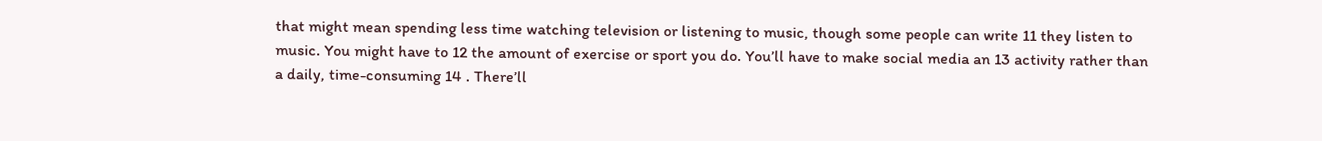that might mean spending less time watching television or listening to music, though some people can write 11 they listen to music. You might have to 12 the amount of exercise or sport you do. You’ll have to make social media an 13 activity rather than a daily, time-consuming 14 . There’ll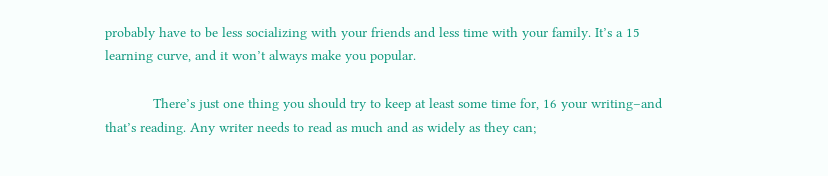probably have to be less socializing with your friends and less time with your family. It’s a 15 learning curve, and it won’t always make you popular.

            There’s just one thing you should try to keep at least some time for, 16 your writing–and that’s reading. Any writer needs to read as much and as widely as they can;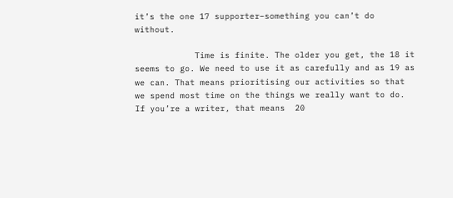it’s the one 17 supporter–something you can’t do without.

            Time is finite. The older you get, the 18 it seems to go. We need to use it as carefully and as 19 as we can. That means prioritising our activities so that we spend most time on the things we really want to do. If you’re a writer, that means  20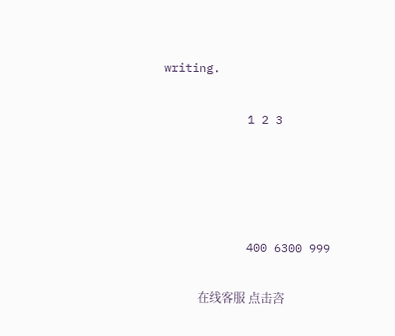writing.

            1 2 3




            400 6300 999

            在线客服 点击咨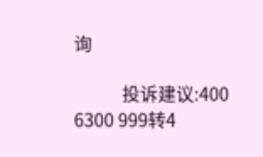询

            投诉建议:400 6300 999转4